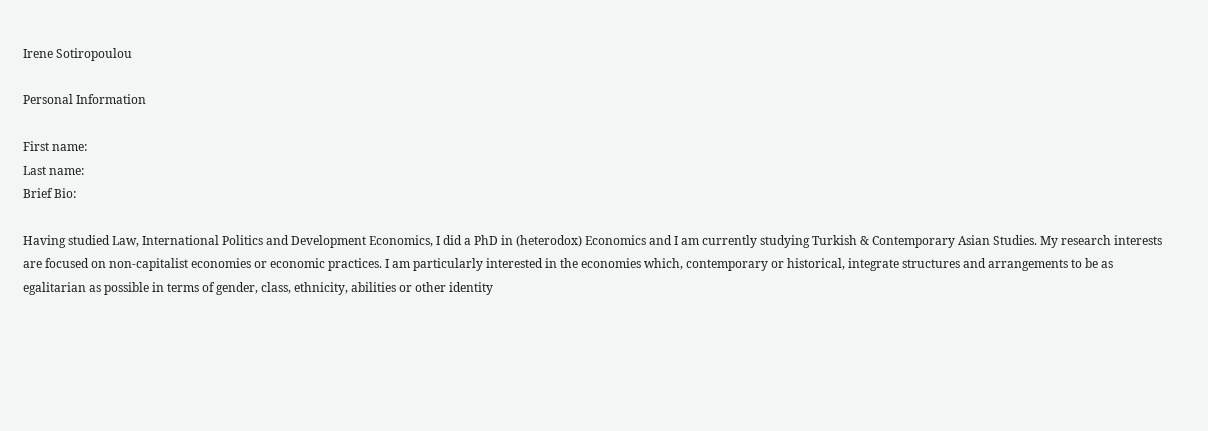Irene Sotiropoulou

Personal Information

First name:
Last name:
Brief Bio:

Having studied Law, International Politics and Development Economics, I did a PhD in (heterodox) Economics and I am currently studying Turkish & Contemporary Asian Studies. My research interests are focused on non-capitalist economies or economic practices. I am particularly interested in the economies which, contemporary or historical, integrate structures and arrangements to be as egalitarian as possible in terms of gender, class, ethnicity, abilities or other identity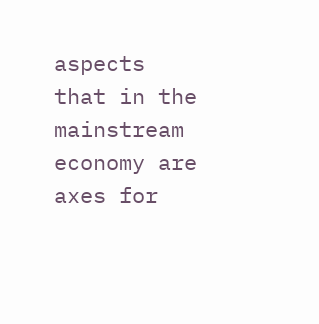aspects that in the mainstream economy are axes for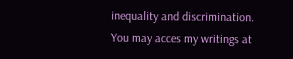inequality and discrimination. You may acces my writings at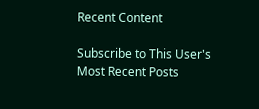Recent Content

Subscribe to This User's Most Recent Posts